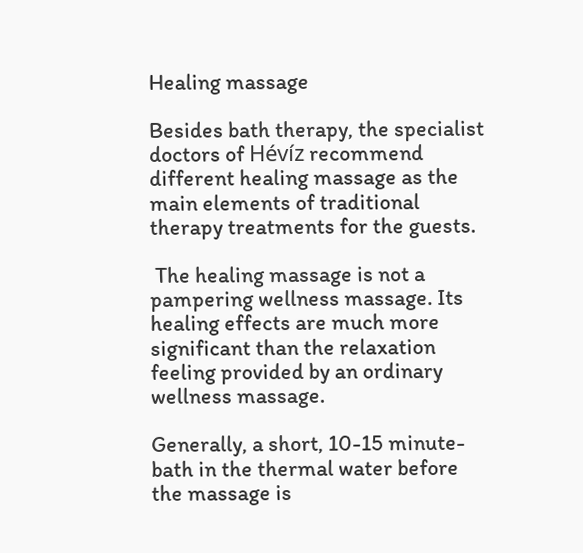Healing massage

Besides bath therapy, the specialist doctors of Hévíz recommend different healing massage as the main elements of traditional therapy treatments for the guests.

 The healing massage is not a pampering wellness massage. Its healing effects are much more significant than the relaxation feeling provided by an ordinary wellness massage.

Generally, a short, 10-15 minute-bath in the thermal water before the massage is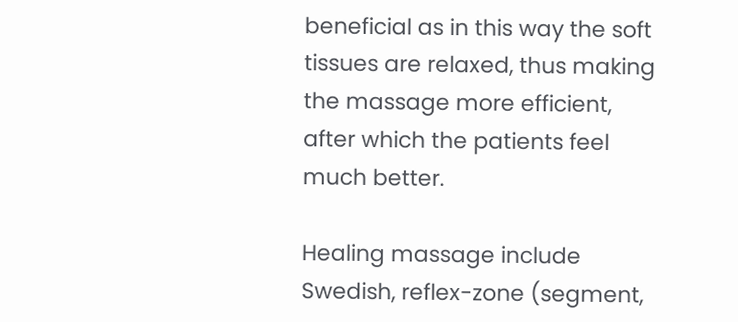beneficial as in this way the soft tissues are relaxed, thus making the massage more efficient, after which the patients feel much better.

Healing massage include Swedish, reflex-zone (segment,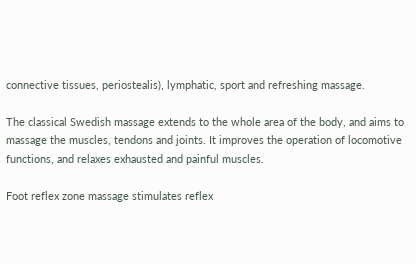connective tissues, periostealis), lymphatic, sport and refreshing massage.

The classical Swedish massage extends to the whole area of the body, and aims to massage the muscles, tendons and joints. It improves the operation of locomotive functions, and relaxes exhausted and painful muscles.

Foot reflex zone massage stimulates reflex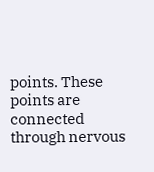points. These points are connected through nervous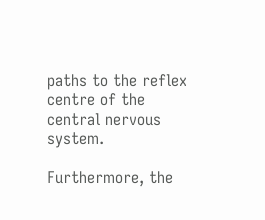paths to the reflex centre of the central nervous system.

Furthermore, the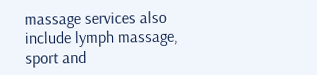massage services also include lymph massage, sport and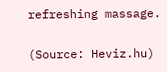refreshing massage.

(Source: Heviz.hu)